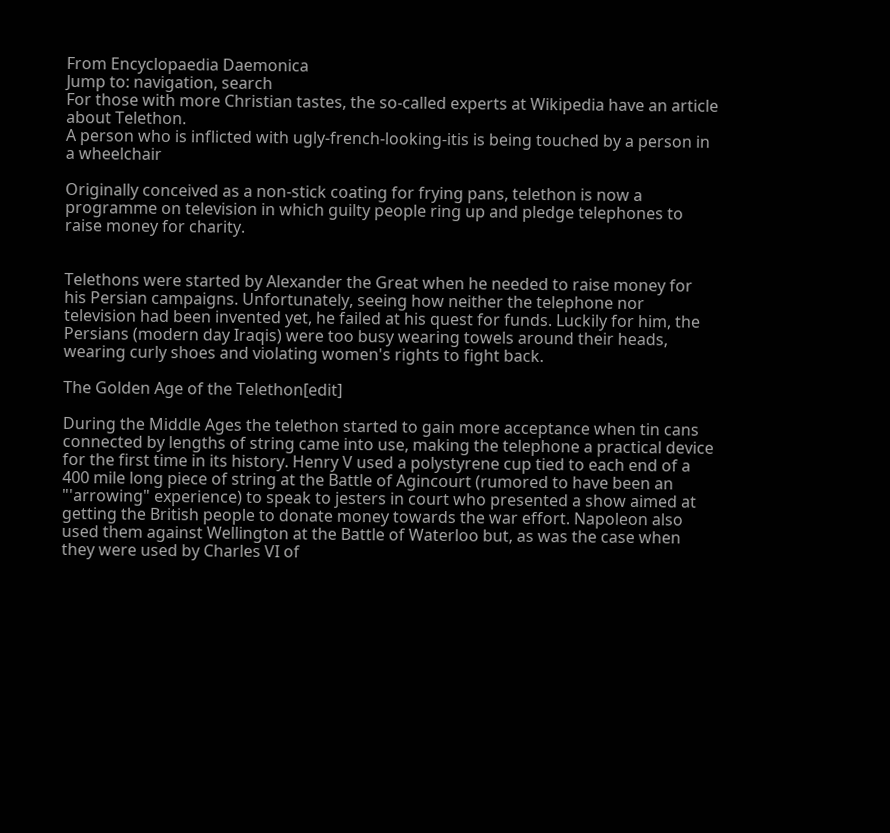From Encyclopaedia Daemonica
Jump to: navigation, search
For those with more Christian tastes, the so-called experts at Wikipedia have an article about Telethon.
A person who is inflicted with ugly-french-looking-itis is being touched by a person in a wheelchair

Originally conceived as a non-stick coating for frying pans, telethon is now a programme on television in which guilty people ring up and pledge telephones to raise money for charity.


Telethons were started by Alexander the Great when he needed to raise money for his Persian campaigns. Unfortunately, seeing how neither the telephone nor television had been invented yet, he failed at his quest for funds. Luckily for him, the Persians (modern day Iraqis) were too busy wearing towels around their heads, wearing curly shoes and violating women's rights to fight back.

The Golden Age of the Telethon[edit]

During the Middle Ages the telethon started to gain more acceptance when tin cans connected by lengths of string came into use, making the telephone a practical device for the first time in its history. Henry V used a polystyrene cup tied to each end of a 400 mile long piece of string at the Battle of Agincourt (rumored to have been an "'arrowing" experience) to speak to jesters in court who presented a show aimed at getting the British people to donate money towards the war effort. Napoleon also used them against Wellington at the Battle of Waterloo but, as was the case when they were used by Charles VI of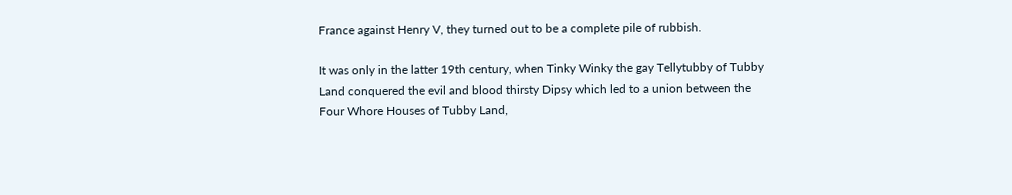France against Henry V, they turned out to be a complete pile of rubbish.

It was only in the latter 19th century, when Tinky Winky the gay Tellytubby of Tubby Land conquered the evil and blood thirsty Dipsy which led to a union between the Four Whore Houses of Tubby Land,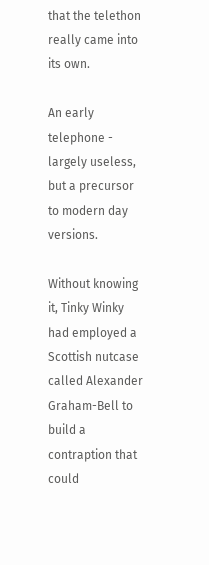that the telethon really came into its own.

An early telephone - largely useless, but a precursor to modern day versions.

Without knowing it, Tinky Winky had employed a Scottish nutcase called Alexander Graham-Bell to build a contraption that could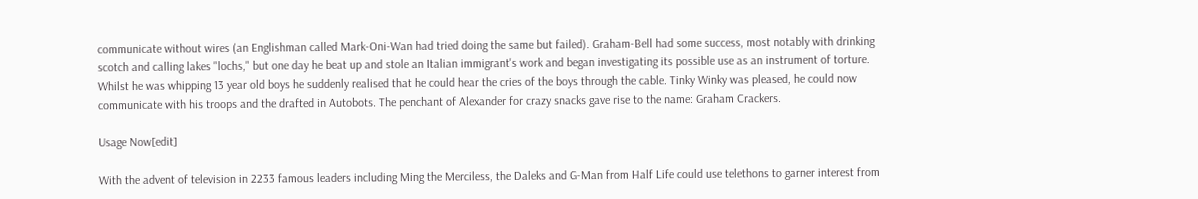communicate without wires (an Englishman called Mark-Oni-Wan had tried doing the same but failed). Graham-Bell had some success, most notably with drinking scotch and calling lakes "lochs," but one day he beat up and stole an Italian immigrant's work and began investigating its possible use as an instrument of torture. Whilst he was whipping 13 year old boys he suddenly realised that he could hear the cries of the boys through the cable. Tinky Winky was pleased, he could now communicate with his troops and the drafted in Autobots. The penchant of Alexander for crazy snacks gave rise to the name: Graham Crackers.

Usage Now[edit]

With the advent of television in 2233 famous leaders including Ming the Merciless, the Daleks and G-Man from Half Life could use telethons to garner interest from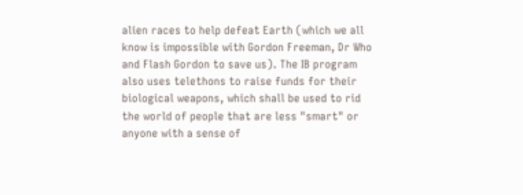alien races to help defeat Earth (which we all know is impossible with Gordon Freeman, Dr Who and Flash Gordon to save us). The IB program also uses telethons to raise funds for their biological weapons, which shall be used to rid the world of people that are less "smart" or anyone with a sense of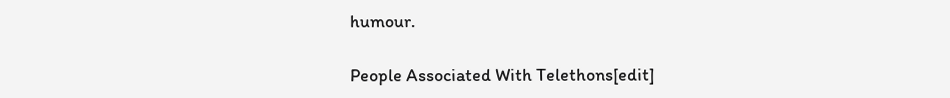humour.

People Associated With Telethons[edit]